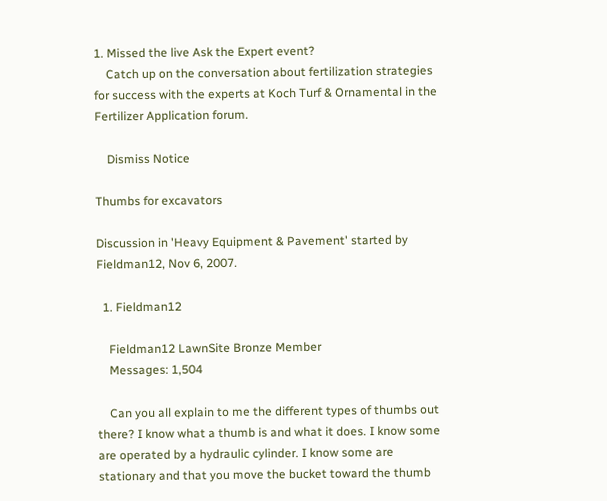1. Missed the live Ask the Expert event?
    Catch up on the conversation about fertilization strategies for success with the experts at Koch Turf & Ornamental in the Fertilizer Application forum.

    Dismiss Notice

Thumbs for excavators

Discussion in 'Heavy Equipment & Pavement' started by Fieldman12, Nov 6, 2007.

  1. Fieldman12

    Fieldman12 LawnSite Bronze Member
    Messages: 1,504

    Can you all explain to me the different types of thumbs out there? I know what a thumb is and what it does. I know some are operated by a hydraulic cylinder. I know some are stationary and that you move the bucket toward the thumb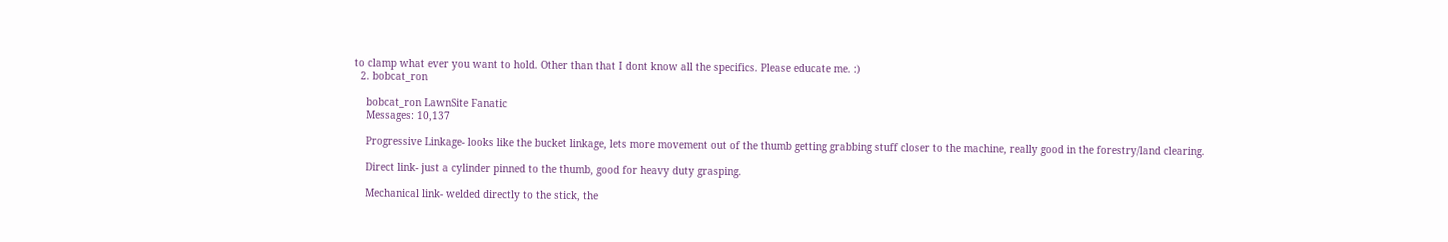to clamp what ever you want to hold. Other than that I dont know all the specifics. Please educate me. :)
  2. bobcat_ron

    bobcat_ron LawnSite Fanatic
    Messages: 10,137

    Progressive Linkage- looks like the bucket linkage, lets more movement out of the thumb getting grabbing stuff closer to the machine, really good in the forestry/land clearing.

    Direct link- just a cylinder pinned to the thumb, good for heavy duty grasping.

    Mechanical link- welded directly to the stick, the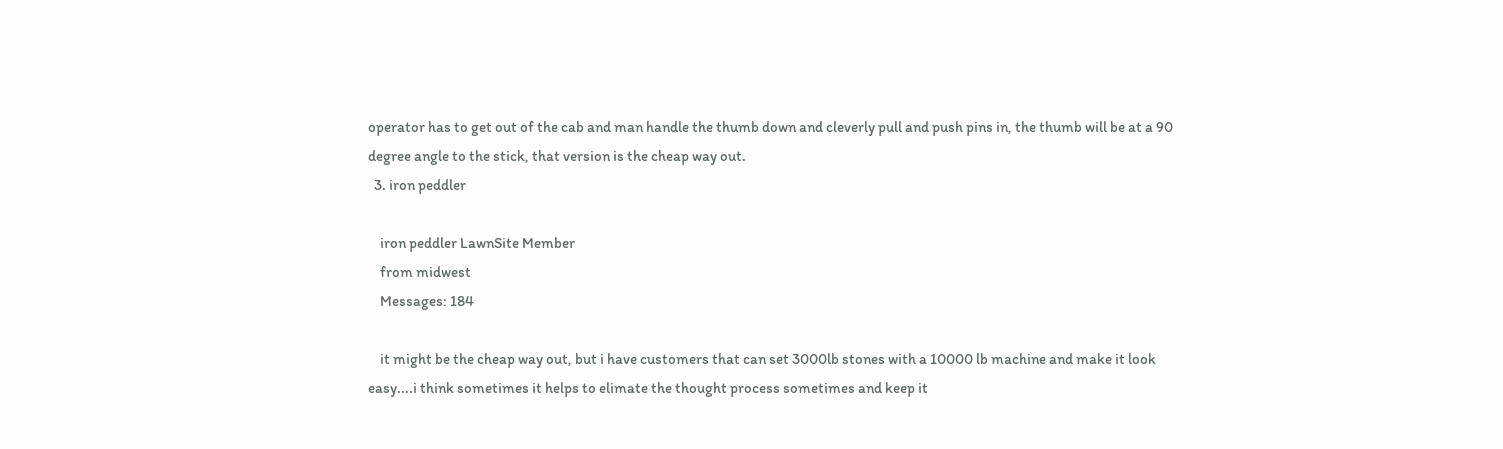operator has to get out of the cab and man handle the thumb down and cleverly pull and push pins in, the thumb will be at a 90 degree angle to the stick, that version is the cheap way out.
  3. iron peddler

    iron peddler LawnSite Member
    from midwest
    Messages: 184

    it might be the cheap way out, but i have customers that can set 3000lb stones with a 10000 lb machine and make it look easy....i think sometimes it helps to elimate the thought process sometimes and keep it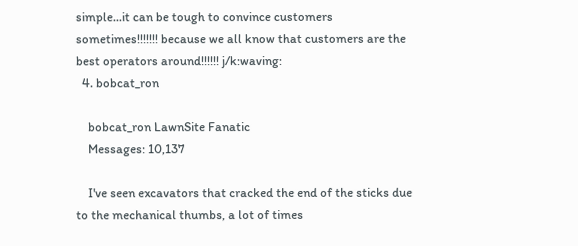simple...it can be tough to convince customers sometimes!!!!!!! because we all know that customers are the best operators around!!!!!! j/k:waving:
  4. bobcat_ron

    bobcat_ron LawnSite Fanatic
    Messages: 10,137

    I've seen excavators that cracked the end of the sticks due to the mechanical thumbs, a lot of times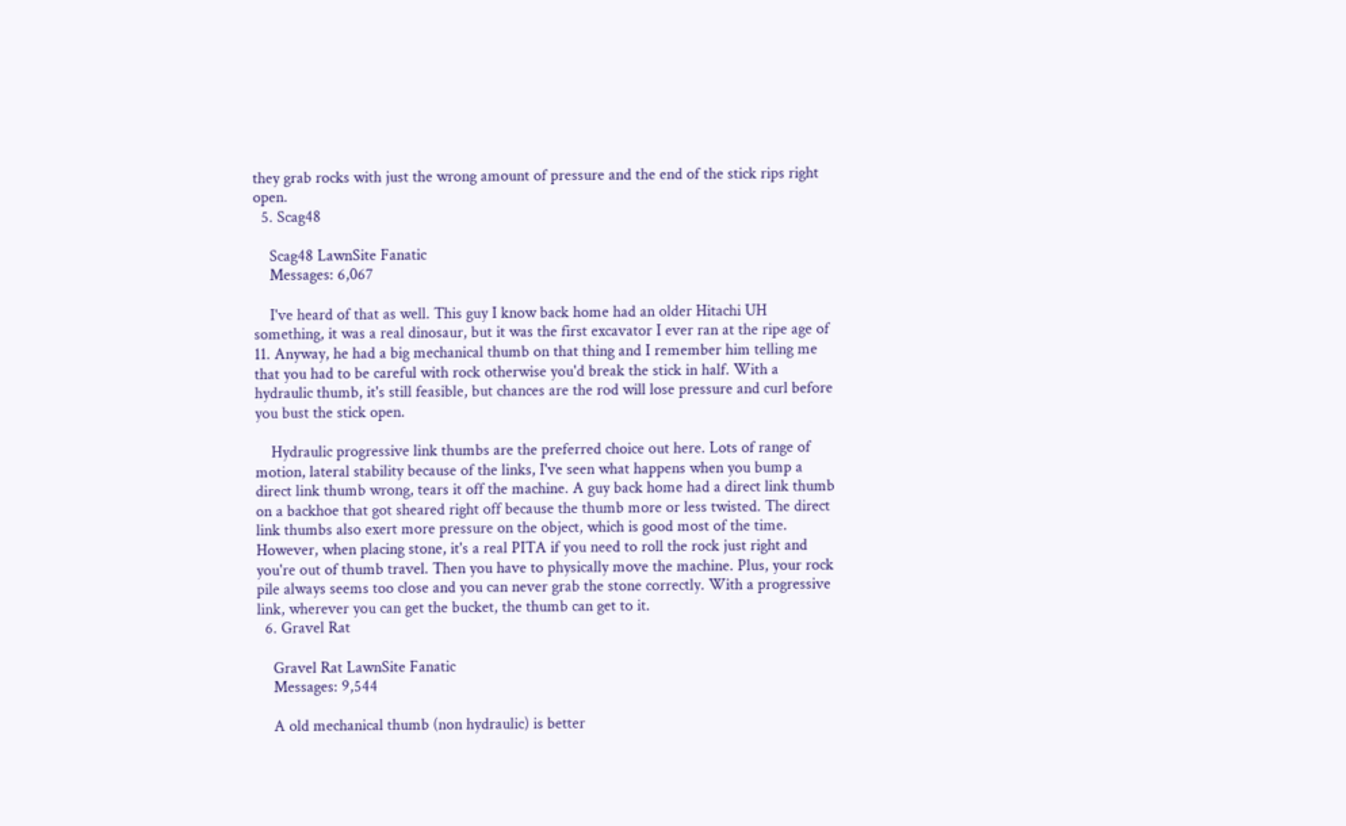they grab rocks with just the wrong amount of pressure and the end of the stick rips right open.
  5. Scag48

    Scag48 LawnSite Fanatic
    Messages: 6,067

    I've heard of that as well. This guy I know back home had an older Hitachi UH something, it was a real dinosaur, but it was the first excavator I ever ran at the ripe age of 11. Anyway, he had a big mechanical thumb on that thing and I remember him telling me that you had to be careful with rock otherwise you'd break the stick in half. With a hydraulic thumb, it's still feasible, but chances are the rod will lose pressure and curl before you bust the stick open.

    Hydraulic progressive link thumbs are the preferred choice out here. Lots of range of motion, lateral stability because of the links, I've seen what happens when you bump a direct link thumb wrong, tears it off the machine. A guy back home had a direct link thumb on a backhoe that got sheared right off because the thumb more or less twisted. The direct link thumbs also exert more pressure on the object, which is good most of the time. However, when placing stone, it's a real PITA if you need to roll the rock just right and you're out of thumb travel. Then you have to physically move the machine. Plus, your rock pile always seems too close and you can never grab the stone correctly. With a progressive link, wherever you can get the bucket, the thumb can get to it.
  6. Gravel Rat

    Gravel Rat LawnSite Fanatic
    Messages: 9,544

    A old mechanical thumb (non hydraulic) is better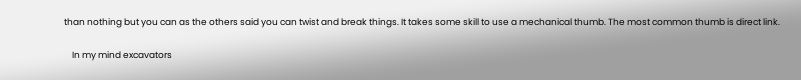than nothing but you can as the others said you can twist and break things. It takes some skill to use a mechanical thumb. The most common thumb is direct link.

    In my mind excavators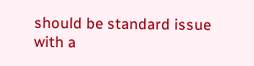should be standard issue with a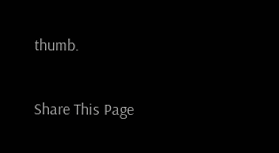thumb.

Share This Page